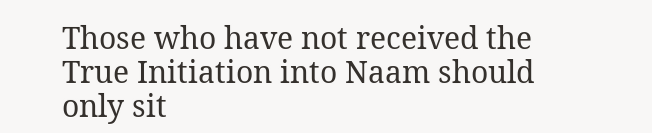Those who have not received the True Initiation into Naam should only sit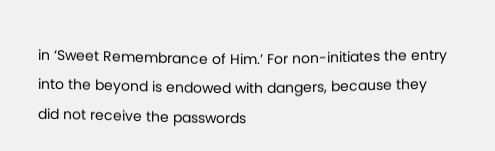in ‘Sweet Remembrance of Him.’ For non-initiates the entry into the beyond is endowed with dangers, because they did not receive the passwords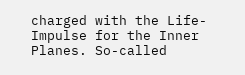charged with the Life-Impulse for the Inner Planes. So-called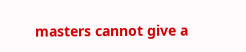masters cannot give a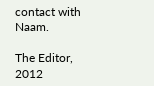contact with Naam.

The Editor, 2012